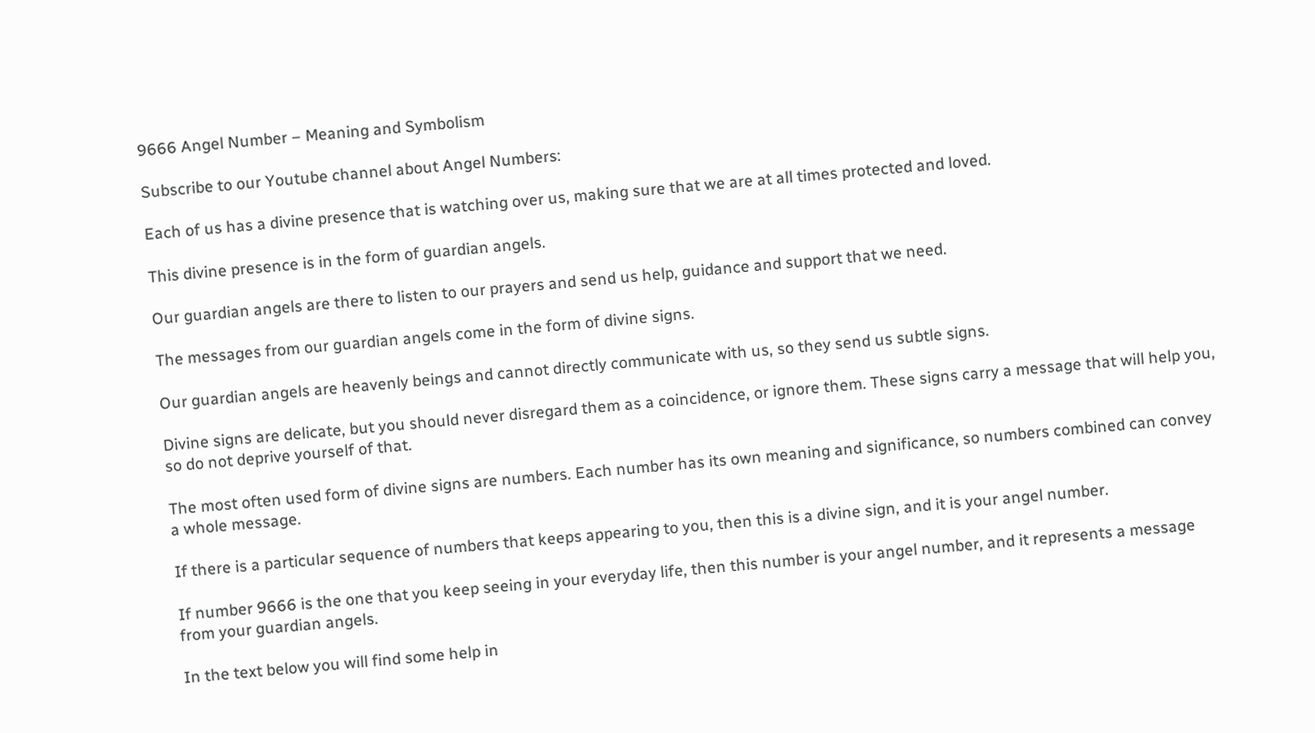9666 Angel Number – Meaning and Symbolism

Subscribe to our Youtube channel about Angel Numbers:

Each of us has a divine presence that is watching over us, making sure that we are at all times protected and loved.

This divine presence is in the form of guardian angels.

Our guardian angels are there to listen to our prayers and send us help, guidance and support that we need.

The messages from our guardian angels come in the form of divine signs.

Our guardian angels are heavenly beings and cannot directly communicate with us, so they send us subtle signs.

Divine signs are delicate, but you should never disregard them as a coincidence, or ignore them. These signs carry a message that will help you, so do not deprive yourself of that.

The most often used form of divine signs are numbers. Each number has its own meaning and significance, so numbers combined can convey a whole message.

If there is a particular sequence of numbers that keeps appearing to you, then this is a divine sign, and it is your angel number.

If number 9666 is the one that you keep seeing in your everyday life, then this number is your angel number, and it represents a message from your guardian angels.

In the text below you will find some help in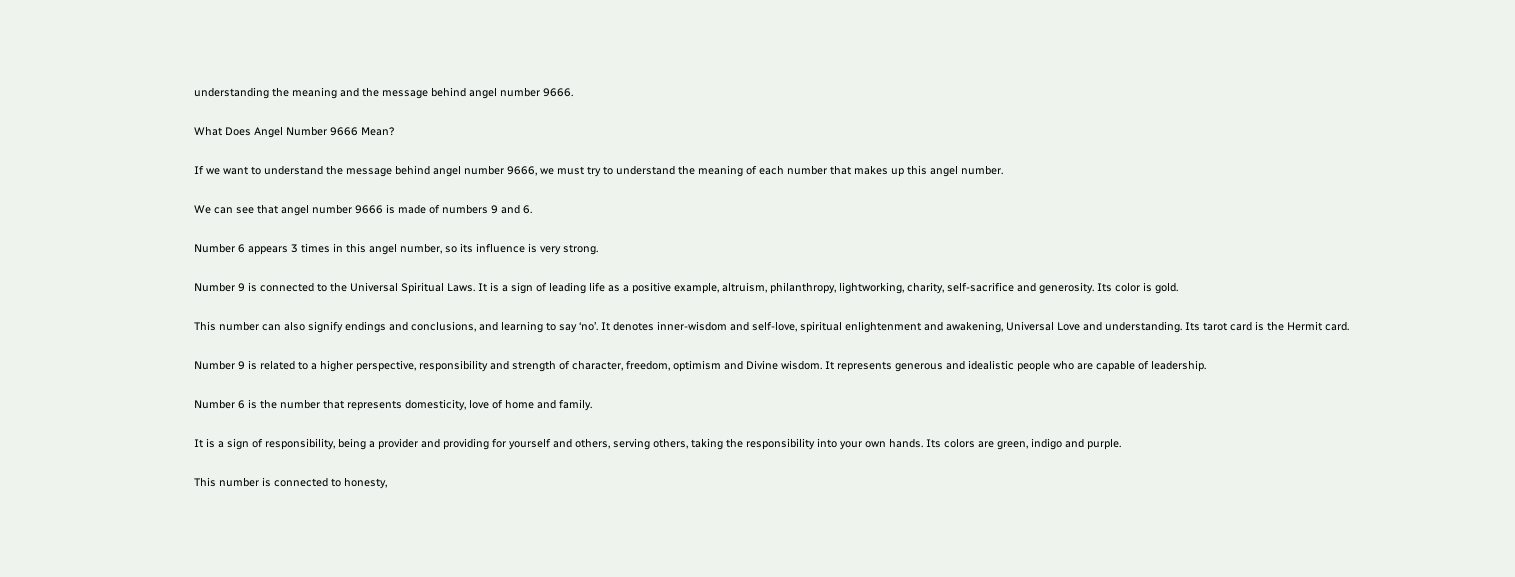understanding the meaning and the message behind angel number 9666.

What Does Angel Number 9666 Mean?

If we want to understand the message behind angel number 9666, we must try to understand the meaning of each number that makes up this angel number.

We can see that angel number 9666 is made of numbers 9 and 6.

Number 6 appears 3 times in this angel number, so its influence is very strong.

Number 9 is connected to the Universal Spiritual Laws. It is a sign of leading life as a positive example, altruism, philanthropy, lightworking, charity, self-sacrifice and generosity. Its color is gold.

This number can also signify endings and conclusions, and learning to say ‘no’. It denotes inner-wisdom and self-love, spiritual enlightenment and awakening, Universal Love and understanding. Its tarot card is the Hermit card.

Number 9 is related to a higher perspective, responsibility and strength of character, freedom, optimism and Divine wisdom. It represents generous and idealistic people who are capable of leadership.

Number 6 is the number that represents domesticity, love of home and family.

It is a sign of responsibility, being a provider and providing for yourself and others, serving others, taking the responsibility into your own hands. Its colors are green, indigo and purple.

This number is connected to honesty,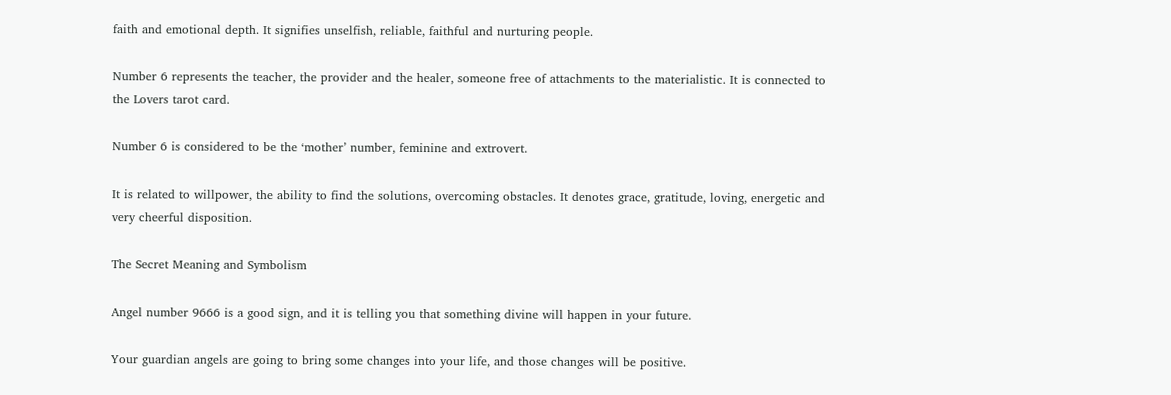faith and emotional depth. It signifies unselfish, reliable, faithful and nurturing people.

Number 6 represents the teacher, the provider and the healer, someone free of attachments to the materialistic. It is connected to the Lovers tarot card.

Number 6 is considered to be the ‘mother’ number, feminine and extrovert.

It is related to willpower, the ability to find the solutions, overcoming obstacles. It denotes grace, gratitude, loving, energetic and very cheerful disposition.

The Secret Meaning and Symbolism

Angel number 9666 is a good sign, and it is telling you that something divine will happen in your future.

Your guardian angels are going to bring some changes into your life, and those changes will be positive.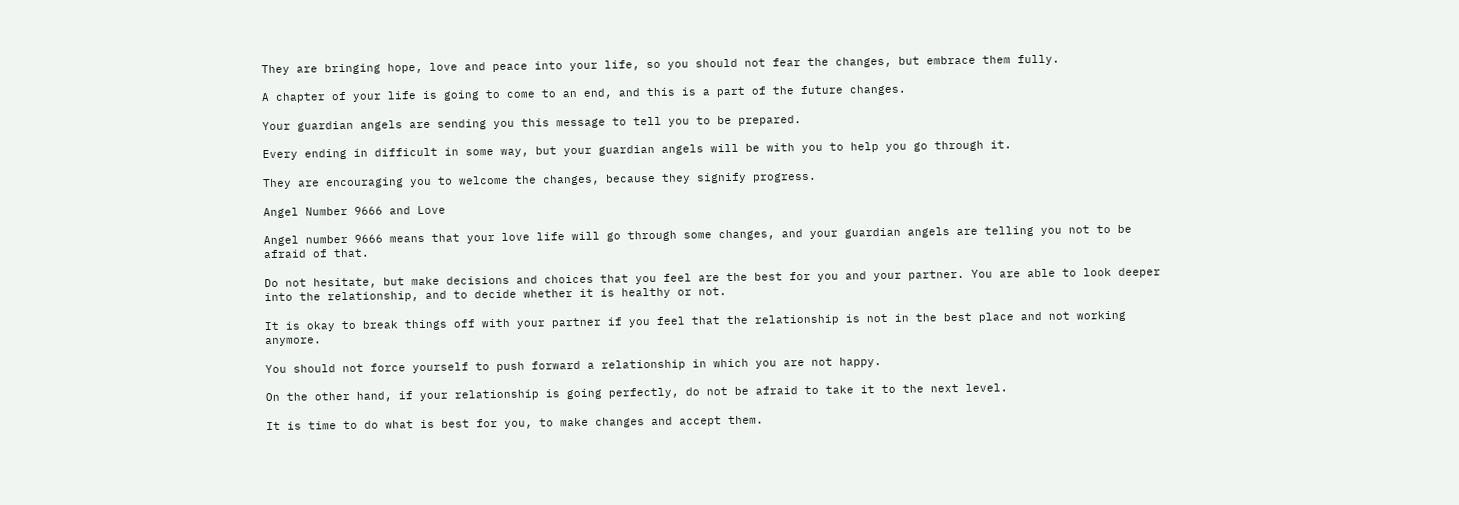They are bringing hope, love and peace into your life, so you should not fear the changes, but embrace them fully.

A chapter of your life is going to come to an end, and this is a part of the future changes.

Your guardian angels are sending you this message to tell you to be prepared.

Every ending in difficult in some way, but your guardian angels will be with you to help you go through it.

They are encouraging you to welcome the changes, because they signify progress.

Angel Number 9666 and Love

Angel number 9666 means that your love life will go through some changes, and your guardian angels are telling you not to be afraid of that.

Do not hesitate, but make decisions and choices that you feel are the best for you and your partner. You are able to look deeper into the relationship, and to decide whether it is healthy or not.

It is okay to break things off with your partner if you feel that the relationship is not in the best place and not working anymore.

You should not force yourself to push forward a relationship in which you are not happy.

On the other hand, if your relationship is going perfectly, do not be afraid to take it to the next level.

It is time to do what is best for you, to make changes and accept them.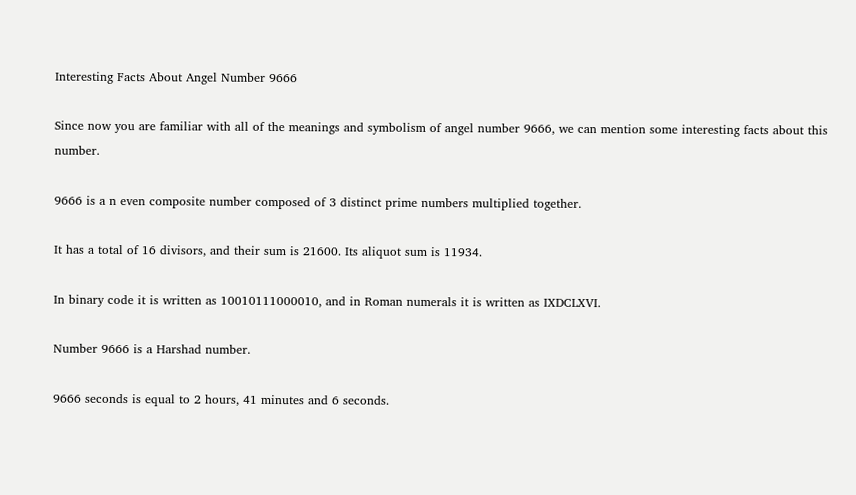Interesting Facts About Angel Number 9666

Since now you are familiar with all of the meanings and symbolism of angel number 9666, we can mention some interesting facts about this number.

9666 is a n even composite number composed of 3 distinct prime numbers multiplied together.

It has a total of 16 divisors, and their sum is 21600. Its aliquot sum is 11934.

In binary code it is written as 10010111000010, and in Roman numerals it is written as IXDCLXVI.

Number 9666 is a Harshad number.

9666 seconds is equal to 2 hours, 41 minutes and 6 seconds.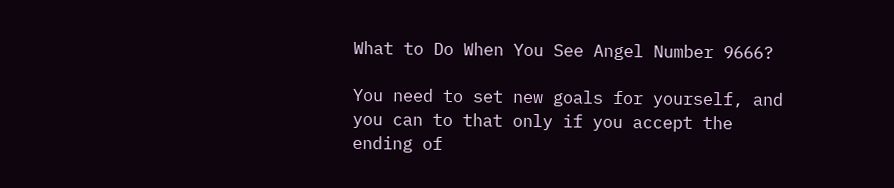What to Do When You See Angel Number 9666?

You need to set new goals for yourself, and you can to that only if you accept the ending of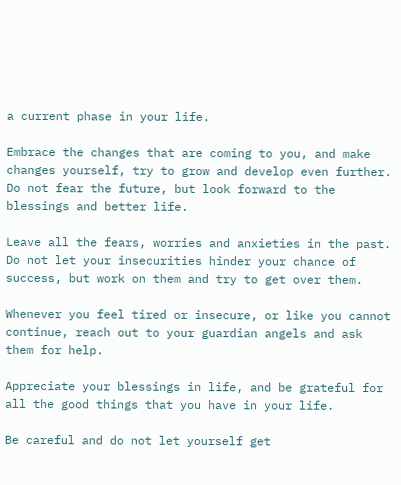a current phase in your life.

Embrace the changes that are coming to you, and make changes yourself, try to grow and develop even further. Do not fear the future, but look forward to the blessings and better life.

Leave all the fears, worries and anxieties in the past. Do not let your insecurities hinder your chance of success, but work on them and try to get over them.

Whenever you feel tired or insecure, or like you cannot continue, reach out to your guardian angels and ask them for help.

Appreciate your blessings in life, and be grateful for all the good things that you have in your life.

Be careful and do not let yourself get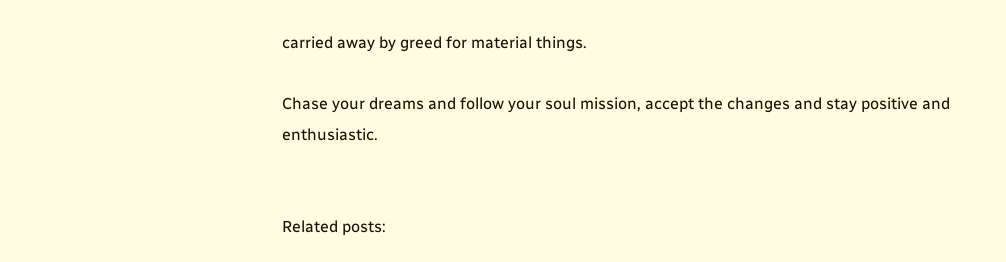carried away by greed for material things.

Chase your dreams and follow your soul mission, accept the changes and stay positive and enthusiastic.


Related posts: